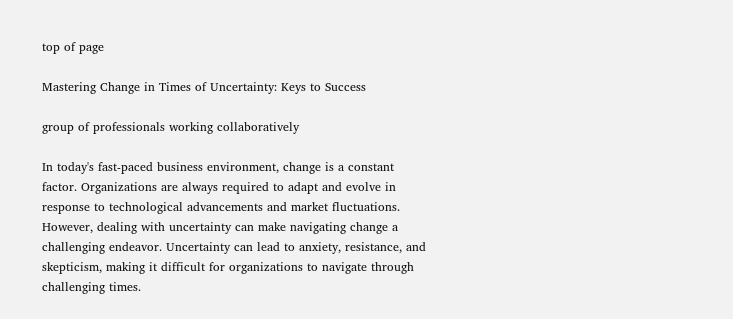top of page

Mastering Change in Times of Uncertainty: Keys to Success

group of professionals working collaboratively

In today's fast-paced business environment, change is a constant factor. Organizations are always required to adapt and evolve in response to technological advancements and market fluctuations. However, dealing with uncertainty can make navigating change a challenging endeavor. Uncertainty can lead to anxiety, resistance, and skepticism, making it difficult for organizations to navigate through challenging times.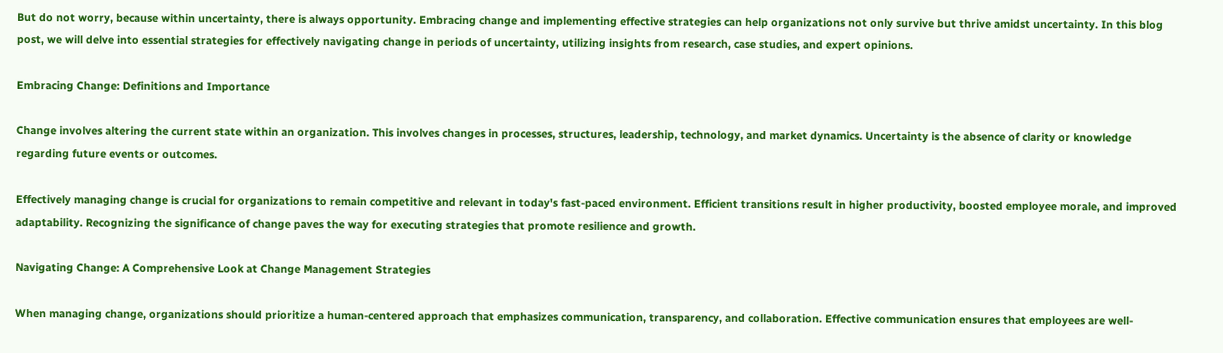But do not worry, because within uncertainty, there is always opportunity. Embracing change and implementing effective strategies can help organizations not only survive but thrive amidst uncertainty. In this blog post, we will delve into essential strategies for effectively navigating change in periods of uncertainty, utilizing insights from research, case studies, and expert opinions.

Embracing Change: Definitions and Importance

Change involves altering the current state within an organization. This involves changes in processes, structures, leadership, technology, and market dynamics. Uncertainty is the absence of clarity or knowledge regarding future events or outcomes.

Effectively managing change is crucial for organizations to remain competitive and relevant in today's fast-paced environment. Efficient transitions result in higher productivity, boosted employee morale, and improved adaptability. Recognizing the significance of change paves the way for executing strategies that promote resilience and growth.

Navigating Change: A Comprehensive Look at Change Management Strategies

When managing change, organizations should prioritize a human-centered approach that emphasizes communication, transparency, and collaboration. Effective communication ensures that employees are well-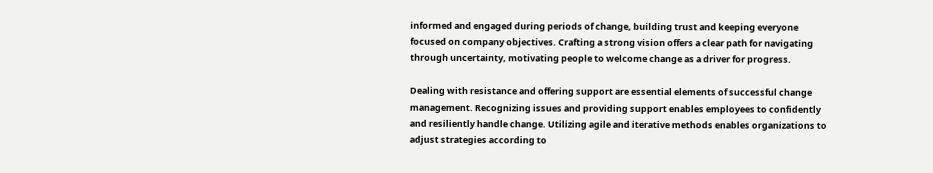informed and engaged during periods of change, building trust and keeping everyone focused on company objectives. Crafting a strong vision offers a clear path for navigating through uncertainty, motivating people to welcome change as a driver for progress.

Dealing with resistance and offering support are essential elements of successful change management. Recognizing issues and providing support enables employees to confidently and resiliently handle change. Utilizing agile and iterative methods enables organizations to adjust strategies according to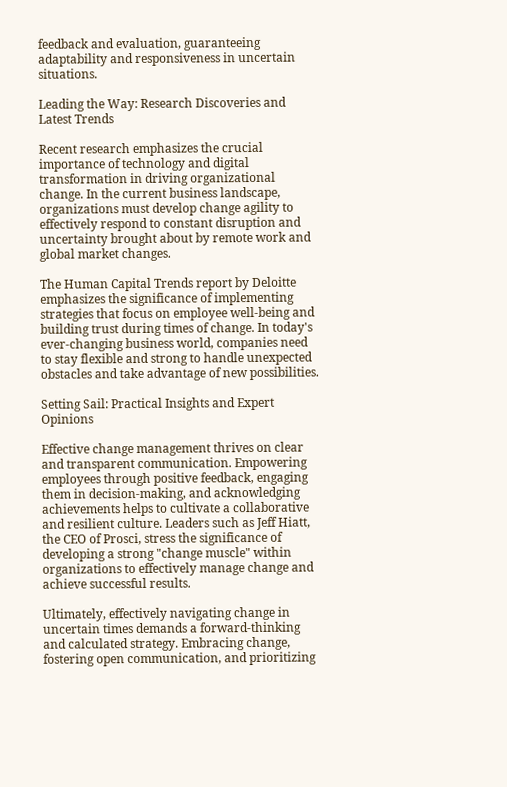feedback and evaluation, guaranteeing adaptability and responsiveness in uncertain situations.

Leading the Way: Research Discoveries and Latest Trends

Recent research emphasizes the crucial importance of technology and digital transformation in driving organizational change. In the current business landscape, organizations must develop change agility to effectively respond to constant disruption and uncertainty brought about by remote work and global market changes.

The Human Capital Trends report by Deloitte emphasizes the significance of implementing strategies that focus on employee well-being and building trust during times of change. In today's ever-changing business world, companies need to stay flexible and strong to handle unexpected obstacles and take advantage of new possibilities.

Setting Sail: Practical Insights and Expert Opinions

Effective change management thrives on clear and transparent communication. Empowering employees through positive feedback, engaging them in decision-making, and acknowledging achievements helps to cultivate a collaborative and resilient culture. Leaders such as Jeff Hiatt, the CEO of Prosci, stress the significance of developing a strong "change muscle" within organizations to effectively manage change and achieve successful results.

Ultimately, effectively navigating change in uncertain times demands a forward-thinking and calculated strategy. Embracing change, fostering open communication, and prioritizing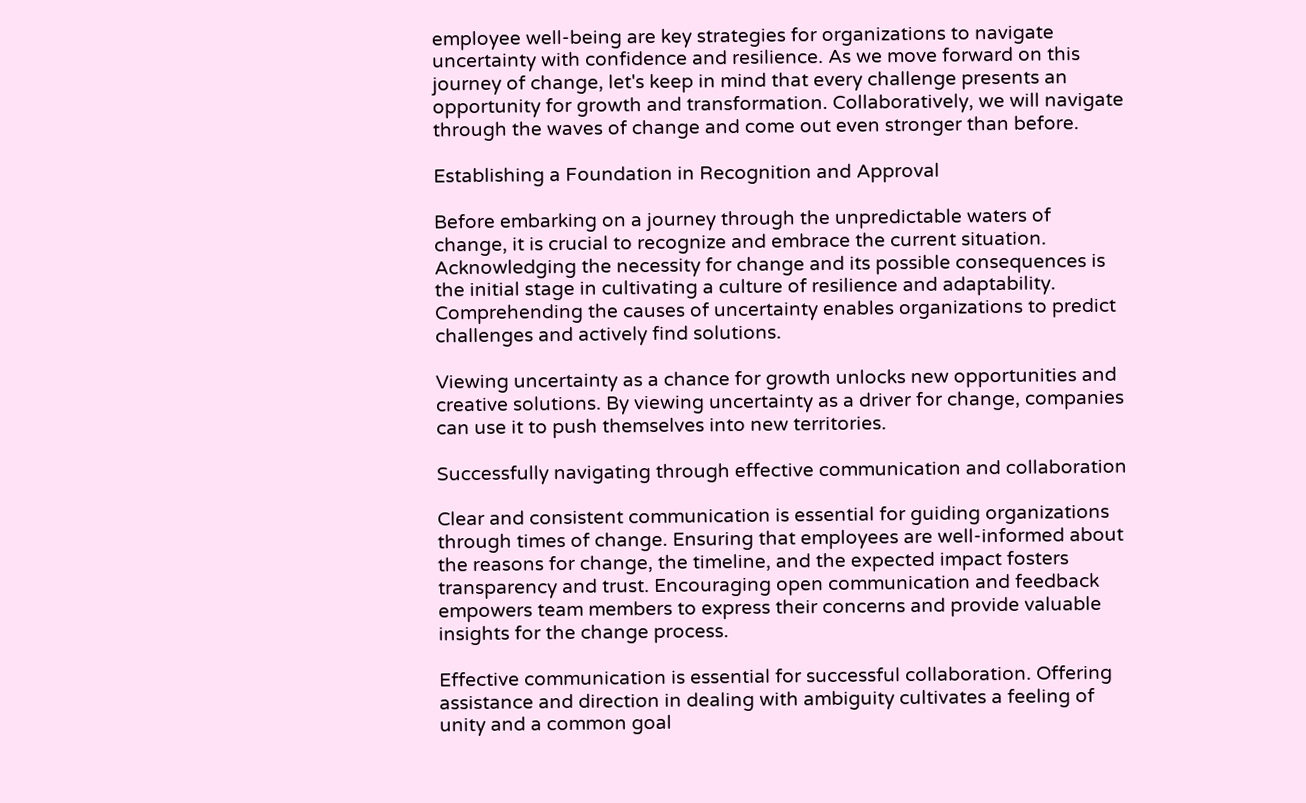employee well-being are key strategies for organizations to navigate uncertainty with confidence and resilience. As we move forward on this journey of change, let's keep in mind that every challenge presents an opportunity for growth and transformation. Collaboratively, we will navigate through the waves of change and come out even stronger than before.

Establishing a Foundation in Recognition and Approval

Before embarking on a journey through the unpredictable waters of change, it is crucial to recognize and embrace the current situation. Acknowledging the necessity for change and its possible consequences is the initial stage in cultivating a culture of resilience and adaptability. Comprehending the causes of uncertainty enables organizations to predict challenges and actively find solutions.

Viewing uncertainty as a chance for growth unlocks new opportunities and creative solutions. By viewing uncertainty as a driver for change, companies can use it to push themselves into new territories.

Successfully navigating through effective communication and collaboration

Clear and consistent communication is essential for guiding organizations through times of change. Ensuring that employees are well-informed about the reasons for change, the timeline, and the expected impact fosters transparency and trust. Encouraging open communication and feedback empowers team members to express their concerns and provide valuable insights for the change process.

Effective communication is essential for successful collaboration. Offering assistance and direction in dealing with ambiguity cultivates a feeling of unity and a common goal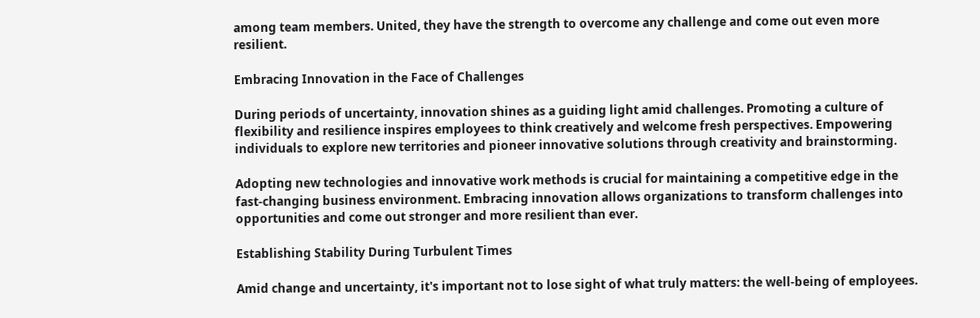among team members. United, they have the strength to overcome any challenge and come out even more resilient.

Embracing Innovation in the Face of Challenges

During periods of uncertainty, innovation shines as a guiding light amid challenges. Promoting a culture of flexibility and resilience inspires employees to think creatively and welcome fresh perspectives. Empowering individuals to explore new territories and pioneer innovative solutions through creativity and brainstorming.

Adopting new technologies and innovative work methods is crucial for maintaining a competitive edge in the fast-changing business environment. Embracing innovation allows organizations to transform challenges into opportunities and come out stronger and more resilient than ever.

Establishing Stability During Turbulent Times

Amid change and uncertainty, it's important not to lose sight of what truly matters: the well-being of employees.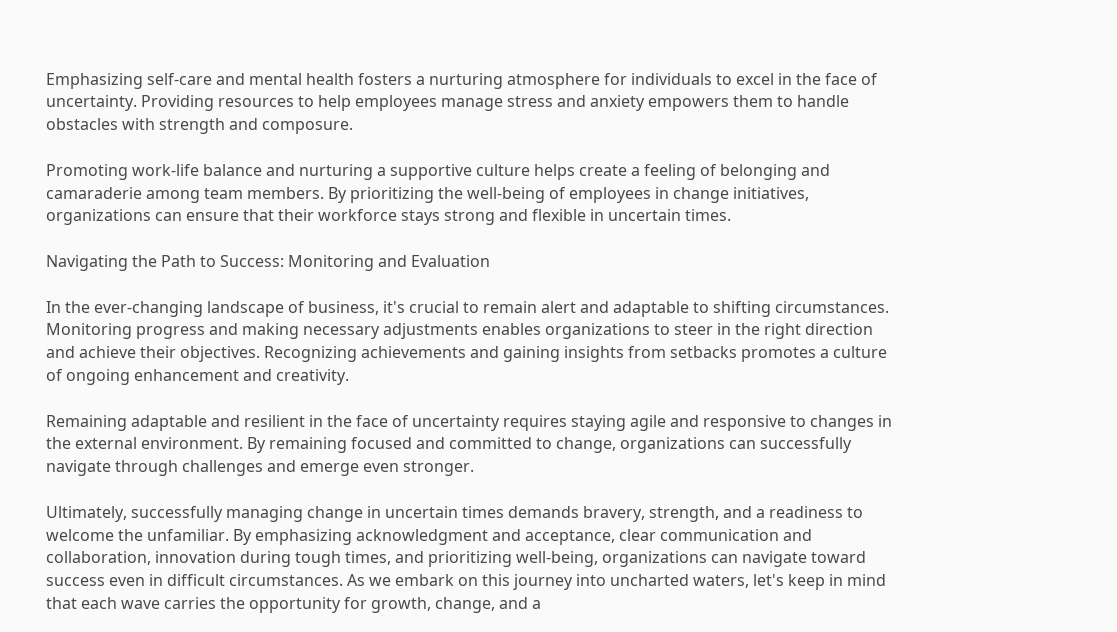Emphasizing self-care and mental health fosters a nurturing atmosphere for individuals to excel in the face of uncertainty. Providing resources to help employees manage stress and anxiety empowers them to handle obstacles with strength and composure.

Promoting work-life balance and nurturing a supportive culture helps create a feeling of belonging and camaraderie among team members. By prioritizing the well-being of employees in change initiatives, organizations can ensure that their workforce stays strong and flexible in uncertain times.

Navigating the Path to Success: Monitoring and Evaluation

In the ever-changing landscape of business, it's crucial to remain alert and adaptable to shifting circumstances. Monitoring progress and making necessary adjustments enables organizations to steer in the right direction and achieve their objectives. Recognizing achievements and gaining insights from setbacks promotes a culture of ongoing enhancement and creativity.

Remaining adaptable and resilient in the face of uncertainty requires staying agile and responsive to changes in the external environment. By remaining focused and committed to change, organizations can successfully navigate through challenges and emerge even stronger.

Ultimately, successfully managing change in uncertain times demands bravery, strength, and a readiness to welcome the unfamiliar. By emphasizing acknowledgment and acceptance, clear communication and collaboration, innovation during tough times, and prioritizing well-being, organizations can navigate toward success even in difficult circumstances. As we embark on this journey into uncharted waters, let's keep in mind that each wave carries the opportunity for growth, change, and a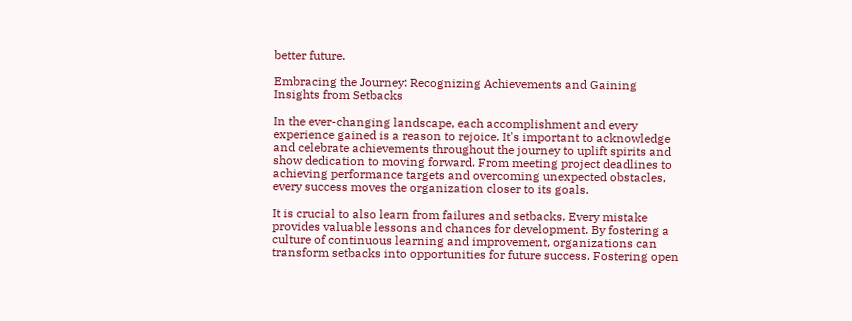better future.

Embracing the Journey: Recognizing Achievements and Gaining Insights from Setbacks

In the ever-changing landscape, each accomplishment and every experience gained is a reason to rejoice. It's important to acknowledge and celebrate achievements throughout the journey to uplift spirits and show dedication to moving forward. From meeting project deadlines to achieving performance targets and overcoming unexpected obstacles, every success moves the organization closer to its goals.

It is crucial to also learn from failures and setbacks. Every mistake provides valuable lessons and chances for development. By fostering a culture of continuous learning and improvement, organizations can transform setbacks into opportunities for future success. Fostering open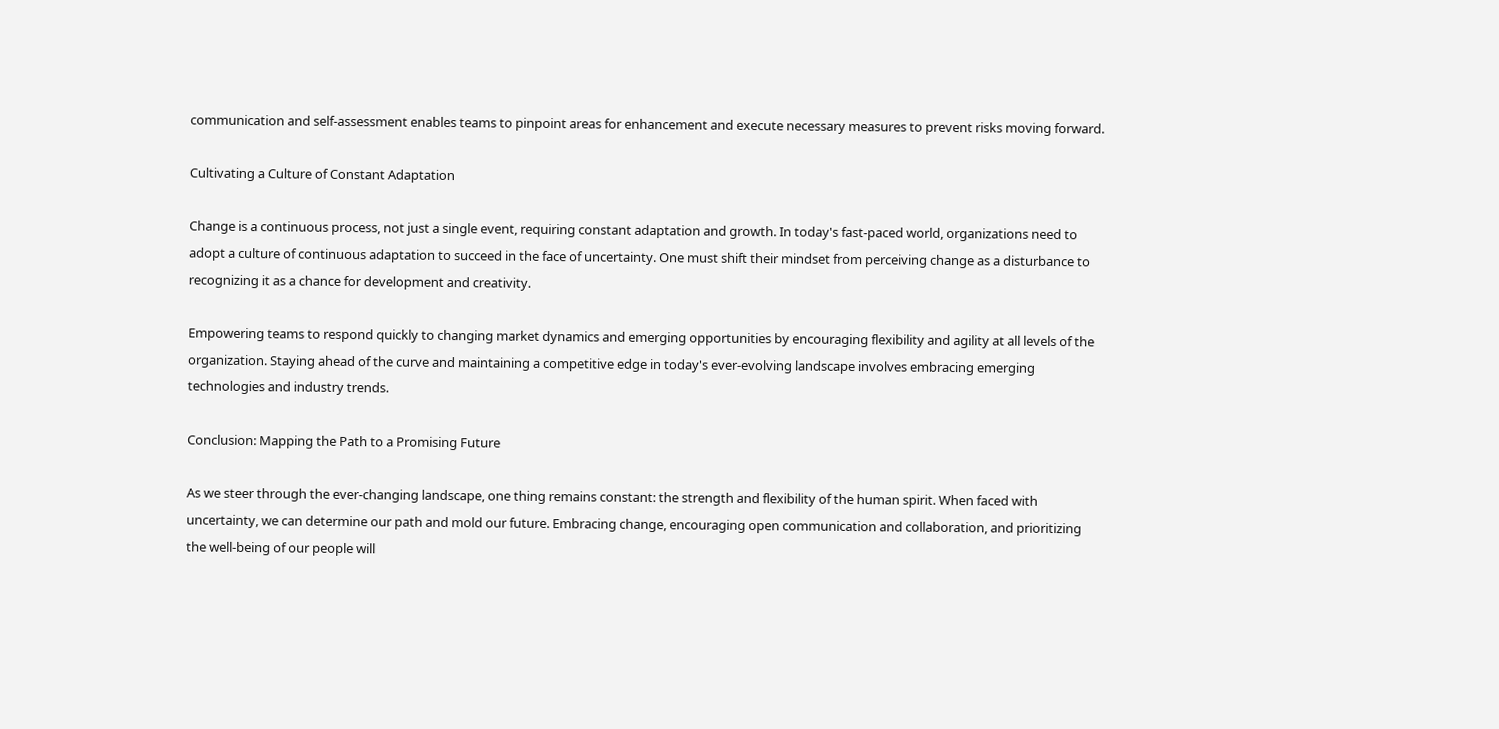communication and self-assessment enables teams to pinpoint areas for enhancement and execute necessary measures to prevent risks moving forward.

Cultivating a Culture of Constant Adaptation

Change is a continuous process, not just a single event, requiring constant adaptation and growth. In today's fast-paced world, organizations need to adopt a culture of continuous adaptation to succeed in the face of uncertainty. One must shift their mindset from perceiving change as a disturbance to recognizing it as a chance for development and creativity.

Empowering teams to respond quickly to changing market dynamics and emerging opportunities by encouraging flexibility and agility at all levels of the organization. Staying ahead of the curve and maintaining a competitive edge in today's ever-evolving landscape involves embracing emerging technologies and industry trends.

Conclusion: Mapping the Path to a Promising Future

As we steer through the ever-changing landscape, one thing remains constant: the strength and flexibility of the human spirit. When faced with uncertainty, we can determine our path and mold our future. Embracing change, encouraging open communication and collaboration, and prioritizing the well-being of our people will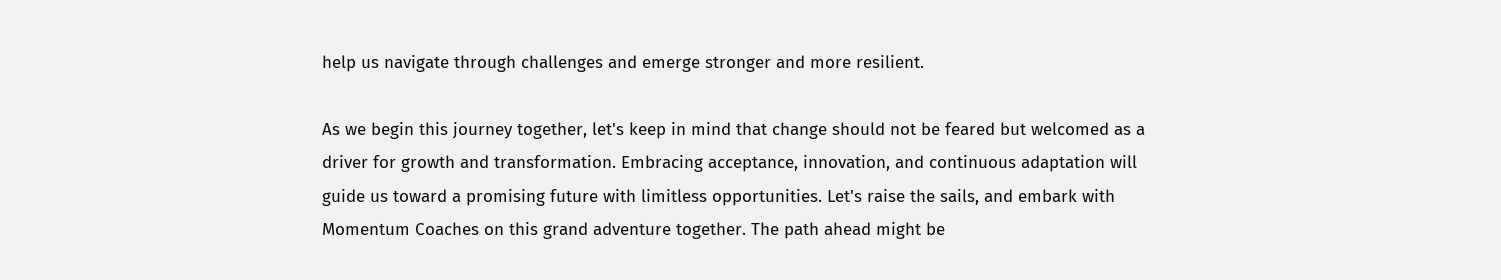help us navigate through challenges and emerge stronger and more resilient.

As we begin this journey together, let's keep in mind that change should not be feared but welcomed as a driver for growth and transformation. Embracing acceptance, innovation, and continuous adaptation will guide us toward a promising future with limitless opportunities. Let's raise the sails, and embark with Momentum Coaches on this grand adventure together. The path ahead might be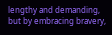lengthy and demanding, but by embracing bravery,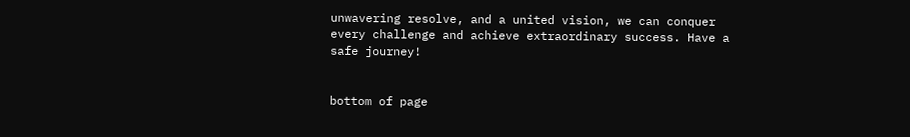unwavering resolve, and a united vision, we can conquer every challenge and achieve extraordinary success. Have a safe journey!


bottom of page